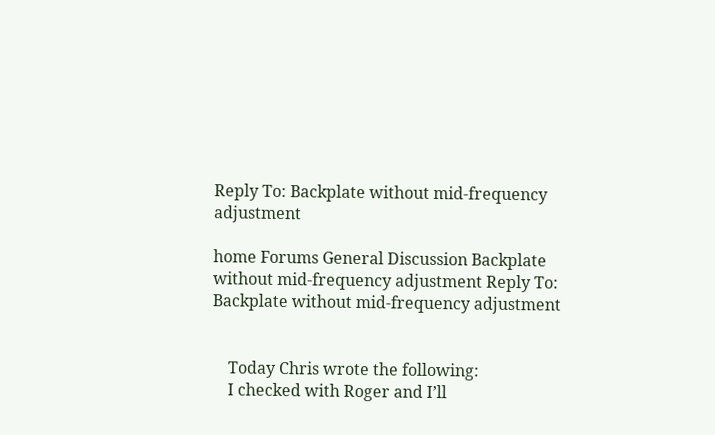Reply To: Backplate without mid-frequency adjustment

home Forums General Discussion Backplate without mid-frequency adjustment Reply To: Backplate without mid-frequency adjustment


    Today Chris wrote the following:
    I checked with Roger and I’ll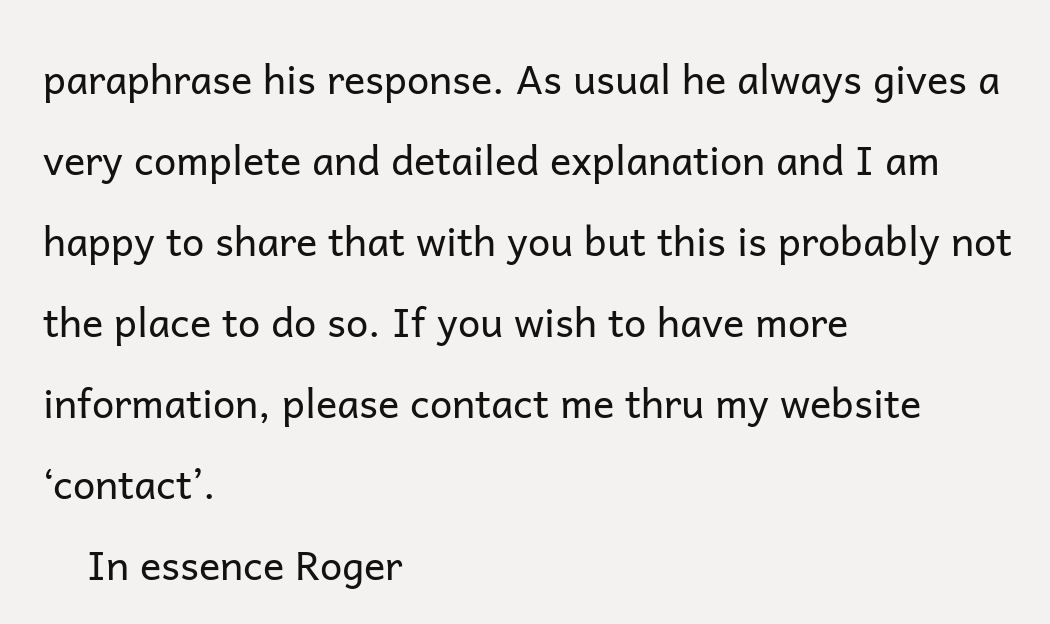paraphrase his response. As usual he always gives a very complete and detailed explanation and I am happy to share that with you but this is probably not the place to do so. If you wish to have more information, please contact me thru my website ‘contact’.
    In essence Roger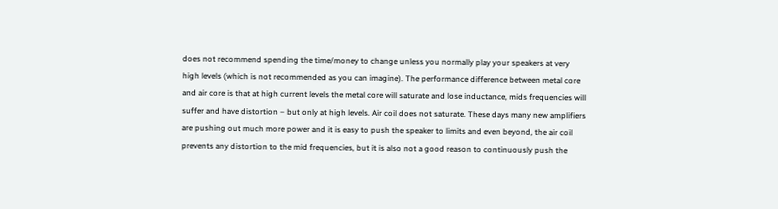does not recommend spending the time/money to change unless you normally play your speakers at very high levels (which is not recommended as you can imagine). The performance difference between metal core and air core is that at high current levels the metal core will saturate and lose inductance, mids frequencies will suffer and have distortion – but only at high levels. Air coil does not saturate. These days many new amplifiers are pushing out much more power and it is easy to push the speaker to limits and even beyond, the air coil prevents any distortion to the mid frequencies, but it is also not a good reason to continuously push the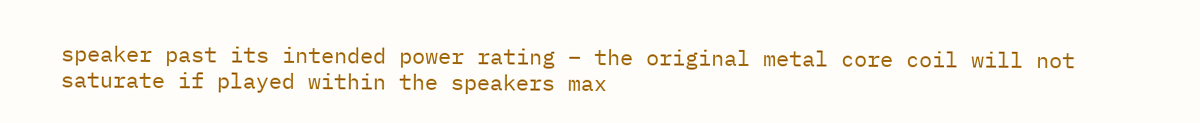speaker past its intended power rating – the original metal core coil will not saturate if played within the speakers max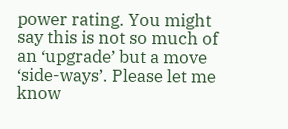power rating. You might say this is not so much of an ‘upgrade’ but a move ‘side-ways’. Please let me know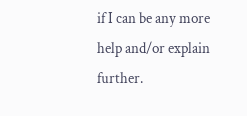if I can be any more help and/or explain further.